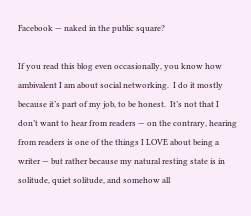Facebook — naked in the public square?

If you read this blog even occasionally, you know how ambivalent I am about social networking.  I do it mostly because it’s part of my job, to be honest.  It’s not that I don’t want to hear from readers — on the contrary, hearing from readers is one of the things I LOVE about being a writer — but rather because my natural resting state is in solitude, quiet solitude, and somehow all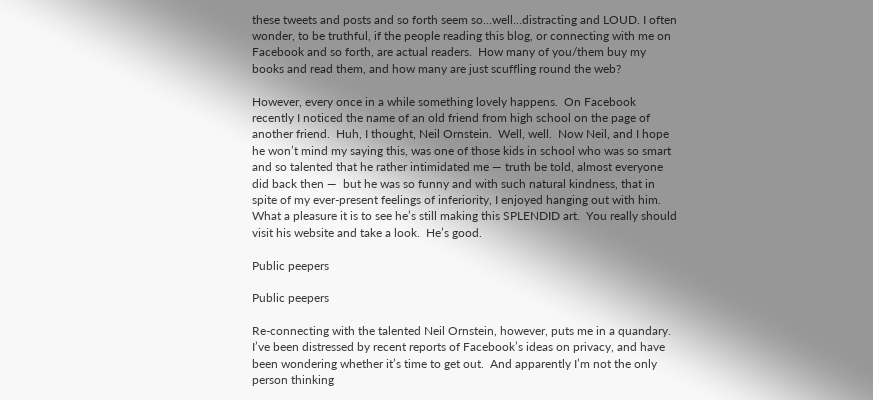these tweets and posts and so forth seem so…well…distracting and LOUD. I often wonder, to be truthful, if the people reading this blog, or connecting with me on Facebook and so forth, are actual readers.  How many of you/them buy my books and read them, and how many are just scuffling round the web?

However, every once in a while something lovely happens.  On Facebook recently I noticed the name of an old friend from high school on the page of another friend.  Huh, I thought, Neil Ornstein.  Well, well.  Now Neil, and I hope he won’t mind my saying this, was one of those kids in school who was so smart and so talented that he rather intimidated me — truth be told, almost everyone did back then —  but he was so funny and with such natural kindness, that in spite of my ever-present feelings of inferiority, I enjoyed hanging out with him. What a pleasure it is to see he’s still making this SPLENDID art.  You really should visit his website and take a look.  He’s good.

Public peepers

Public peepers

Re-connecting with the talented Neil Ornstein, however, puts me in a quandary.  I’ve been distressed by recent reports of Facebook’s ideas on privacy, and have been wondering whether it’s time to get out.  And apparently I’m not the only person thinking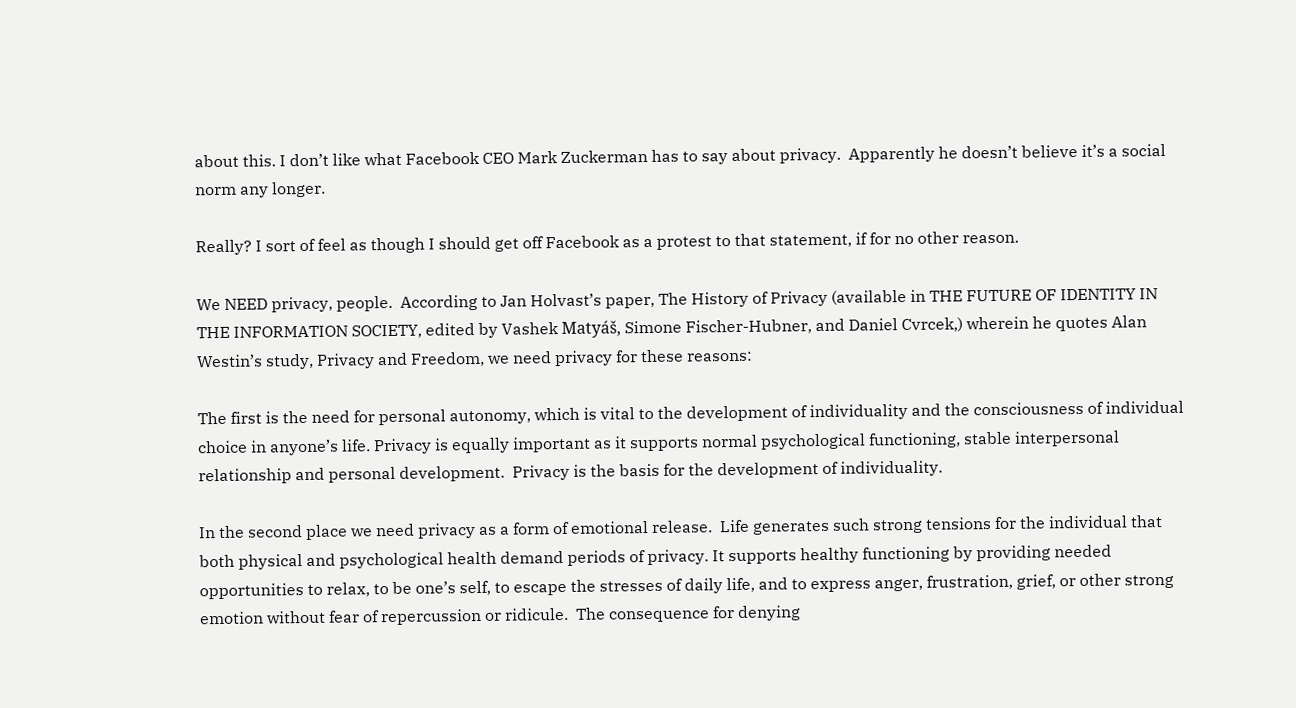about this. I don’t like what Facebook CEO Mark Zuckerman has to say about privacy.  Apparently he doesn’t believe it’s a social norm any longer.

Really? I sort of feel as though I should get off Facebook as a protest to that statement, if for no other reason.

We NEED privacy, people.  According to Jan Holvast’s paper, The History of Privacy (available in THE FUTURE OF IDENTITY IN THE INFORMATION SOCIETY, edited by Vashek Matyáš, Simone Fischer-Hubner, and Daniel Cvrcek,) wherein he quotes Alan Westin’s study, Privacy and Freedom, we need privacy for these reasons:

The first is the need for personal autonomy, which is vital to the development of individuality and the consciousness of individual choice in anyone’s life. Privacy is equally important as it supports normal psychological functioning, stable interpersonal relationship and personal development.  Privacy is the basis for the development of individuality.

In the second place we need privacy as a form of emotional release.  Life generates such strong tensions for the individual that both physical and psychological health demand periods of privacy. It supports healthy functioning by providing needed opportunities to relax, to be one’s self, to escape the stresses of daily life, and to express anger, frustration, grief, or other strong emotion without fear of repercussion or ridicule.  The consequence for denying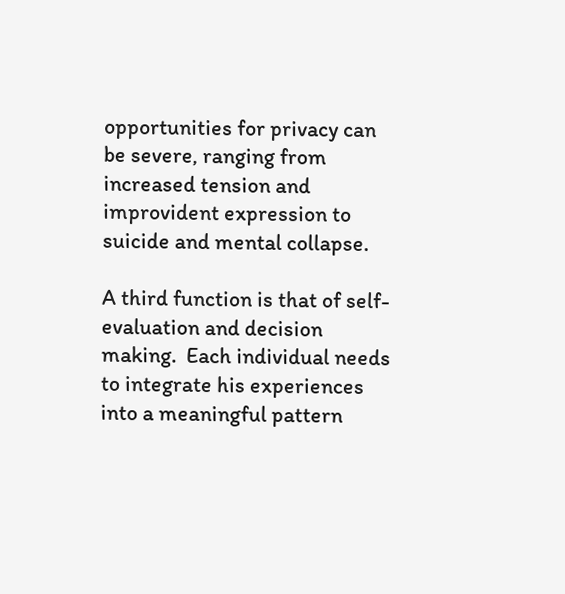opportunities for privacy can be severe, ranging from increased tension and improvident expression to suicide and mental collapse.

A third function is that of self-evaluation and decision making.  Each individual needs to integrate his experiences into a meaningful pattern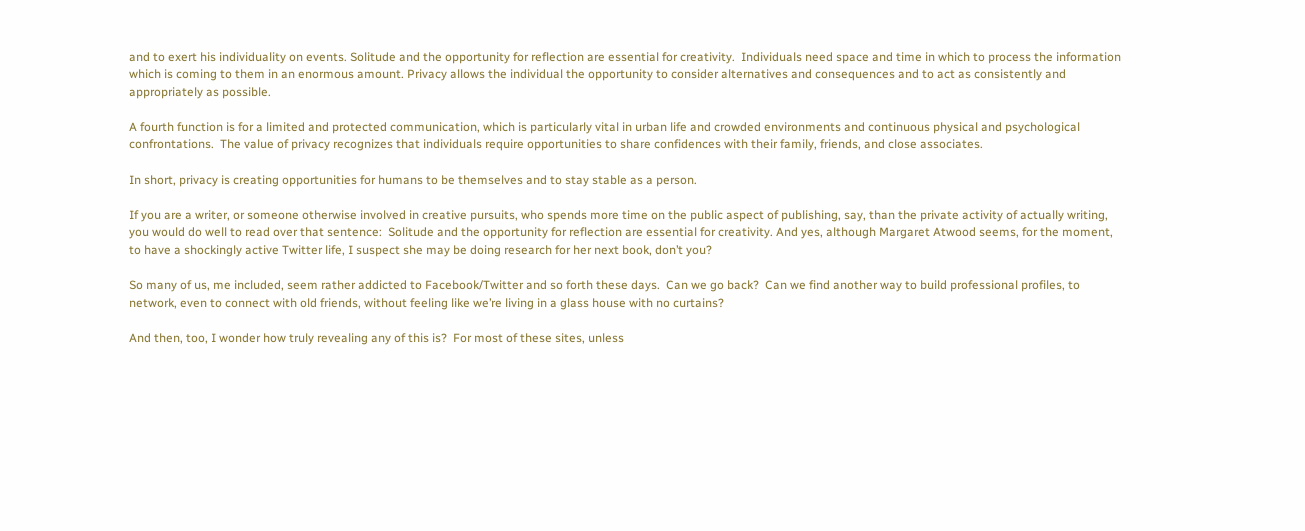and to exert his individuality on events. Solitude and the opportunity for reflection are essential for creativity.  Individuals need space and time in which to process the information which is coming to them in an enormous amount. Privacy allows the individual the opportunity to consider alternatives and consequences and to act as consistently and appropriately as possible.

A fourth function is for a limited and protected communication, which is particularly vital in urban life and crowded environments and continuous physical and psychological confrontations.  The value of privacy recognizes that individuals require opportunities to share confidences with their family, friends, and close associates.

In short, privacy is creating opportunities for humans to be themselves and to stay stable as a person.

If you are a writer, or someone otherwise involved in creative pursuits, who spends more time on the public aspect of publishing, say, than the private activity of actually writing, you would do well to read over that sentence:  Solitude and the opportunity for reflection are essential for creativity. And yes, although Margaret Atwood seems, for the moment, to have a shockingly active Twitter life, I suspect she may be doing research for her next book, don’t you?

So many of us, me included, seem rather addicted to Facebook/Twitter and so forth these days.  Can we go back?  Can we find another way to build professional profiles, to network, even to connect with old friends, without feeling like we’re living in a glass house with no curtains?

And then, too, I wonder how truly revealing any of this is?  For most of these sites, unless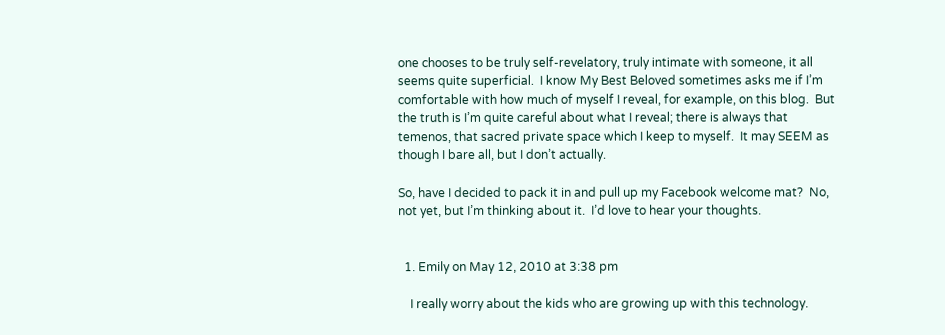one chooses to be truly self-revelatory, truly intimate with someone, it all seems quite superficial.  I know My Best Beloved sometimes asks me if I’m comfortable with how much of myself I reveal, for example, on this blog.  But the truth is I’m quite careful about what I reveal; there is always that temenos, that sacred private space which I keep to myself.  It may SEEM as though I bare all, but I don’t actually.

So, have I decided to pack it in and pull up my Facebook welcome mat?  No, not yet, but I’m thinking about it.  I’d love to hear your thoughts.


  1. Emily on May 12, 2010 at 3:38 pm

    I really worry about the kids who are growing up with this technology.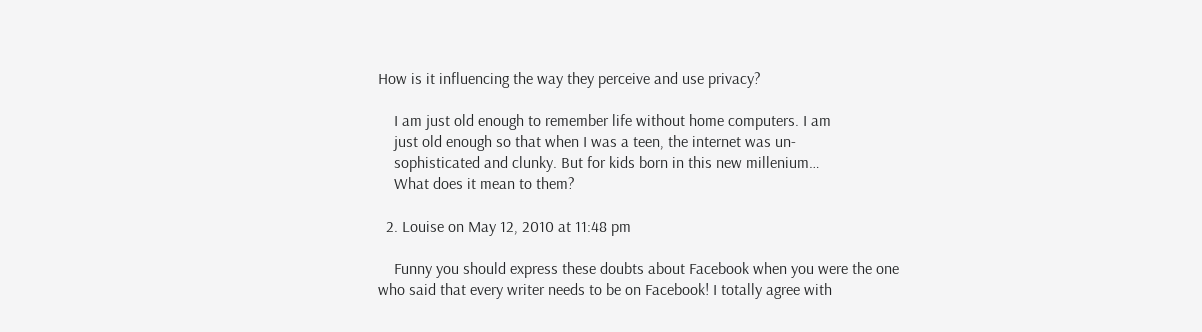How is it influencing the way they perceive and use privacy?

    I am just old enough to remember life without home computers. I am
    just old enough so that when I was a teen, the internet was un-
    sophisticated and clunky. But for kids born in this new millenium…
    What does it mean to them?

  2. Louise on May 12, 2010 at 11:48 pm

    Funny you should express these doubts about Facebook when you were the one who said that every writer needs to be on Facebook! I totally agree with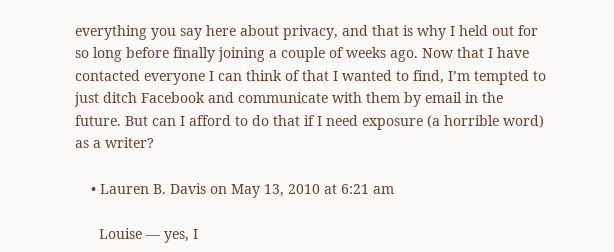everything you say here about privacy, and that is why I held out for so long before finally joining a couple of weeks ago. Now that I have contacted everyone I can think of that I wanted to find, I’m tempted to just ditch Facebook and communicate with them by email in the future. But can I afford to do that if I need exposure (a horrible word) as a writer?

    • Lauren B. Davis on May 13, 2010 at 6:21 am

      Louise — yes, I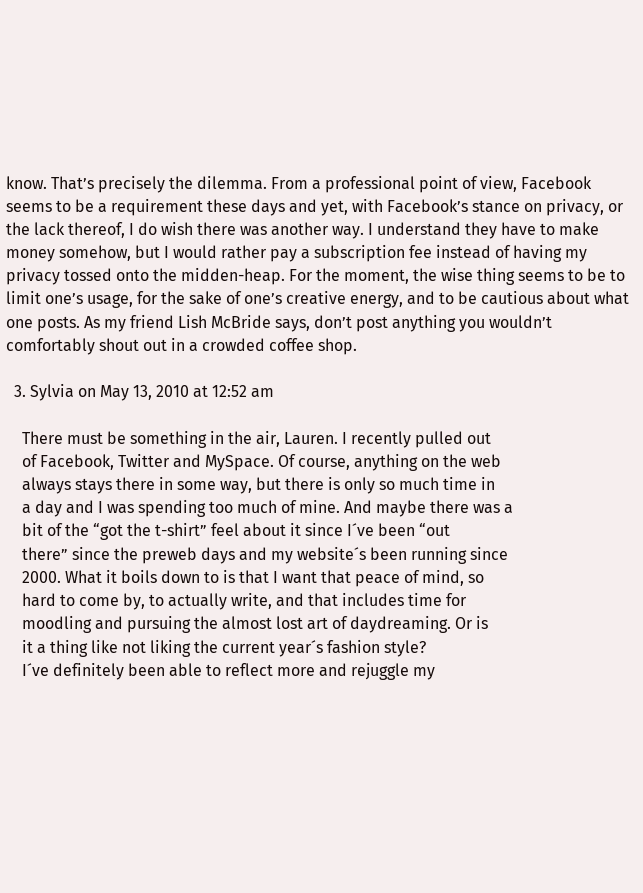know. That’s precisely the dilemma. From a professional point of view, Facebook seems to be a requirement these days and yet, with Facebook’s stance on privacy, or the lack thereof, I do wish there was another way. I understand they have to make money somehow, but I would rather pay a subscription fee instead of having my privacy tossed onto the midden-heap. For the moment, the wise thing seems to be to limit one’s usage, for the sake of one’s creative energy, and to be cautious about what one posts. As my friend Lish McBride says, don’t post anything you wouldn’t comfortably shout out in a crowded coffee shop.

  3. Sylvia on May 13, 2010 at 12:52 am

    There must be something in the air, Lauren. I recently pulled out
    of Facebook, Twitter and MySpace. Of course, anything on the web
    always stays there in some way, but there is only so much time in
    a day and I was spending too much of mine. And maybe there was a
    bit of the “got the t-shirt” feel about it since I´ve been “out
    there” since the preweb days and my website´s been running since
    2000. What it boils down to is that I want that peace of mind, so
    hard to come by, to actually write, and that includes time for
    moodling and pursuing the almost lost art of daydreaming. Or is
    it a thing like not liking the current year´s fashion style?
    I´ve definitely been able to reflect more and rejuggle my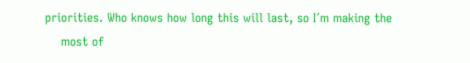priorities. Who knows how long this will last, so I´m making the
    most of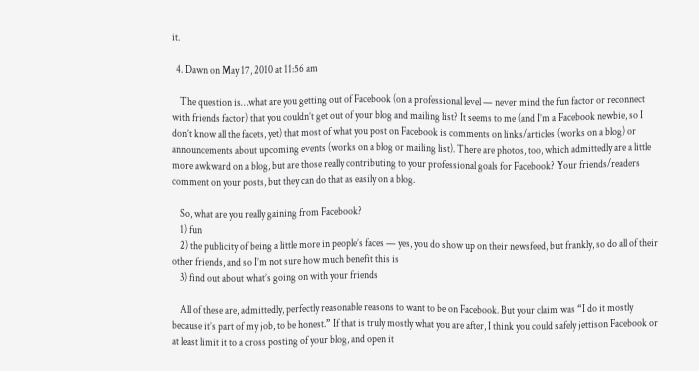it.

  4. Dawn on May 17, 2010 at 11:56 am

    The question is…what are you getting out of Facebook (on a professional level — never mind the fun factor or reconnect with friends factor) that you couldn’t get out of your blog and mailing list? It seems to me (and I’m a Facebook newbie, so I don’t know all the facets, yet) that most of what you post on Facebook is comments on links/articles (works on a blog) or announcements about upcoming events (works on a blog or mailing list). There are photos, too, which admittedly are a little more awkward on a blog, but are those really contributing to your professional goals for Facebook? Your friends/readers comment on your posts, but they can do that as easily on a blog.

    So, what are you really gaining from Facebook?
    1) fun
    2) the publicity of being a little more in people’s faces — yes, you do show up on their newsfeed, but frankly, so do all of their other friends, and so I’m not sure how much benefit this is
    3) find out about what’s going on with your friends

    All of these are, admittedly, perfectly reasonable reasons to want to be on Facebook. But your claim was “I do it mostly because it’s part of my job, to be honest.” If that is truly mostly what you are after, I think you could safely jettison Facebook or at least limit it to a cross posting of your blog, and open it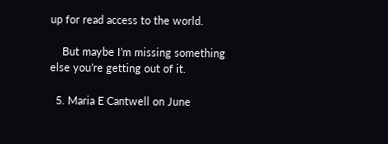up for read access to the world.

    But maybe I’m missing something else you’re getting out of it.

  5. Maria E Cantwell on June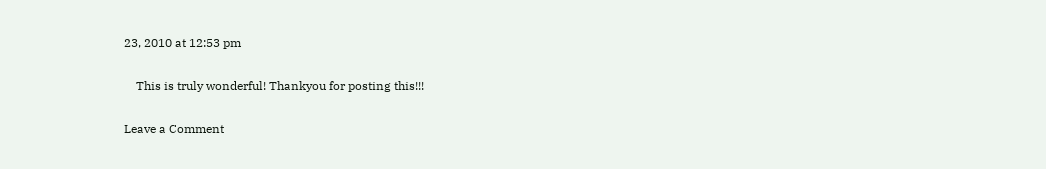23, 2010 at 12:53 pm

    This is truly wonderful! Thankyou for posting this!!!

Leave a Comment